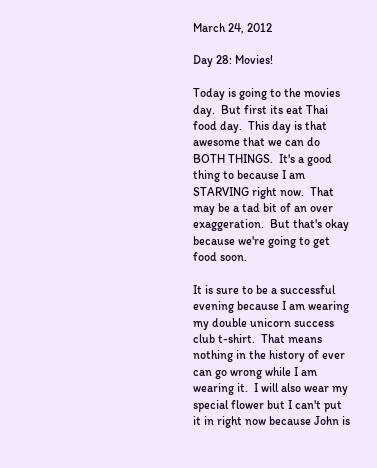March 24, 2012

Day 28: Movies!

Today is going to the movies day.  But first its eat Thai food day.  This day is that awesome that we can do BOTH THINGS.  It's a good thing to because I am STARVING right now.  That may be a tad bit of an over exaggeration.  But that's okay because we're going to get food soon.

It is sure to be a successful evening because I am wearing my double unicorn success club t-shirt.  That means nothing in the history of ever can go wrong while I am wearing it.  I will also wear my special flower but I can't put it in right now because John is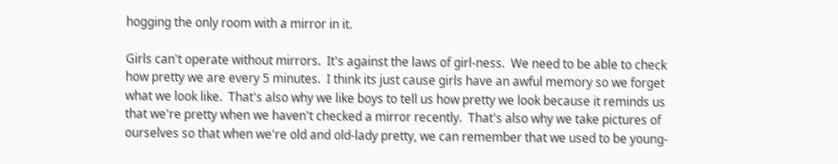hogging the only room with a mirror in it.

Girls can't operate without mirrors.  It's against the laws of girl-ness.  We need to be able to check how pretty we are every 5 minutes.  I think its just cause girls have an awful memory so we forget what we look like.  That's also why we like boys to tell us how pretty we look because it reminds us that we're pretty when we haven't checked a mirror recently.  That's also why we take pictures of ourselves so that when we're old and old-lady pretty, we can remember that we used to be young-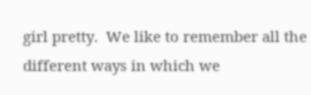girl pretty.  We like to remember all the different ways in which we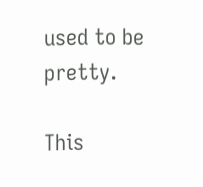used to be pretty.

This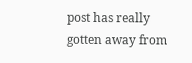post has really gotten away from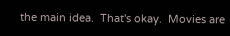the main idea.  That's okay.  Movies are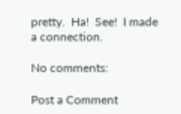pretty.  Ha!  See!  I made a connection.

No comments:

Post a Comment